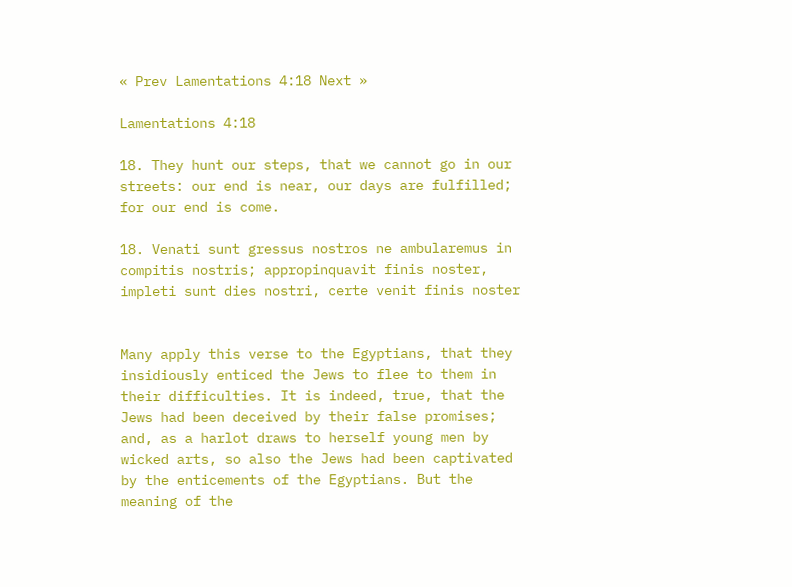« Prev Lamentations 4:18 Next »

Lamentations 4:18

18. They hunt our steps, that we cannot go in our streets: our end is near, our days are fulfilled; for our end is come.

18. Venati sunt gressus nostros ne ambularemus in compitis nostris; appropinquavit finis noster, impleti sunt dies nostri, certe venit finis noster


Many apply this verse to the Egyptians, that they insidiously enticed the Jews to flee to them in their difficulties. It is indeed, true, that the Jews had been deceived by their false promises; and, as a harlot draws to herself young men by wicked arts, so also the Jews had been captivated by the enticements of the Egyptians. But the meaning of the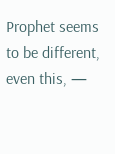Prophet seems to be different, even this, —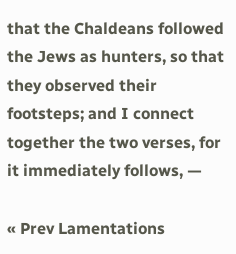that the Chaldeans followed the Jews as hunters, so that they observed their footsteps; and I connect together the two verses, for it immediately follows, —

« Prev Lamentations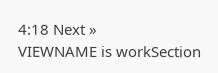4:18 Next »
VIEWNAME is workSection